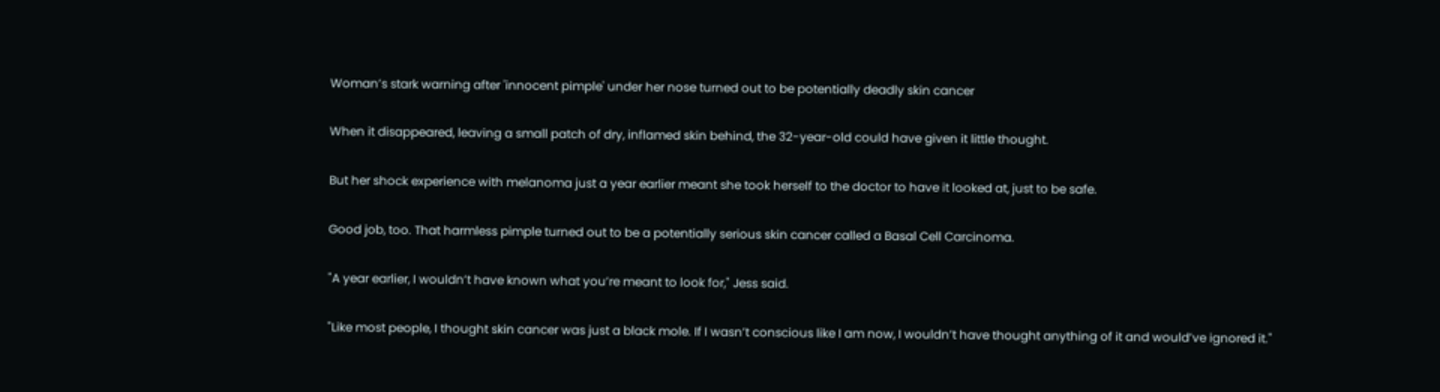Woman’s stark warning after 'innocent pimple' under her nose turned out to be potentially deadly skin cancer

When it disappeared, leaving a small patch of dry, inflamed skin behind, the 32-year-old could have given it little thought.

But her shock experience with melanoma just a year earlier meant she took herself to the doctor to have it looked at, just to be safe.

Good job, too. That harmless pimple turned out to be a potentially serious skin cancer called a Basal Cell Carcinoma.

"A year earlier, I wouldn’t have known what you’re meant to look for," Jess said.

"Like most people, I thought skin cancer was just a black mole. If I wasn’t conscious like I am now, I wouldn’t have thought anything of it and would’ve ignored it."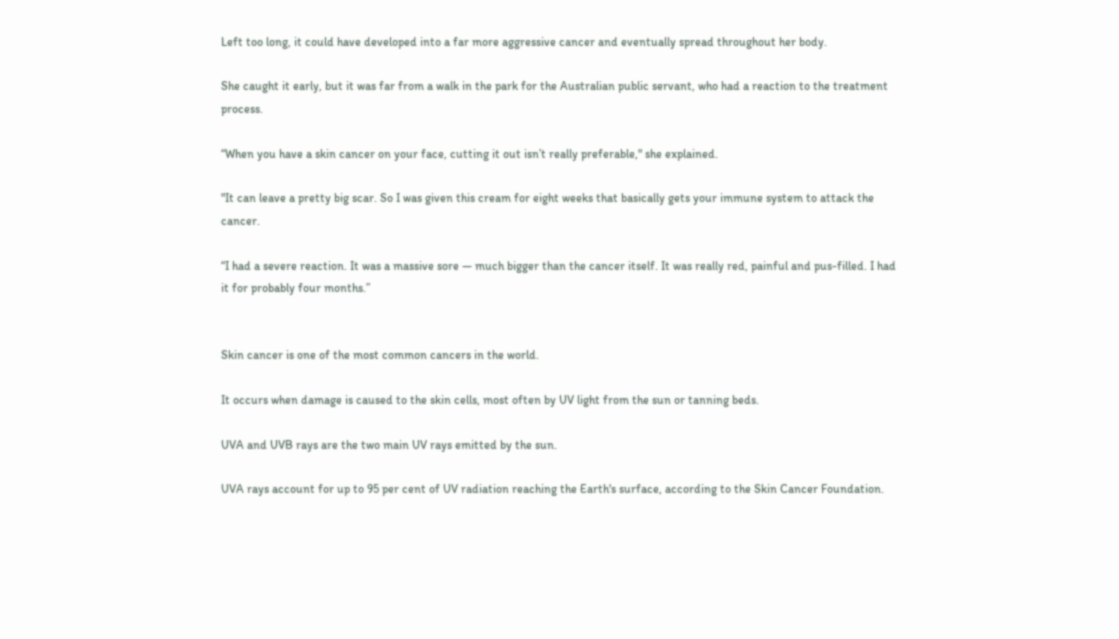Left too long, it could have developed into a far more aggressive cancer and eventually spread throughout her body.

She caught it early, but it was far from a walk in the park for the Australian public servant, who had a reaction to the treatment process.

“When you have a skin cancer on your face, cutting it out isn’t really preferable," she explained.

"It can leave a pretty big scar. So I was given this cream for eight weeks that basically gets your immune system to attack the cancer.

“I had a severe reaction. It was a massive sore — much bigger than the cancer itself. It was really red, painful and pus-filled. I had it for probably four months.”


Skin cancer is one of the most common cancers in the world.

It occurs when damage is caused to the skin cells, most often by UV light from the sun or tanning beds.

UVA and UVB rays are the two main UV rays emitted by the sun.

UVA rays account for up to 95 per cent of UV radiation reaching the Earth's surface, according to the Skin Cancer Foundation.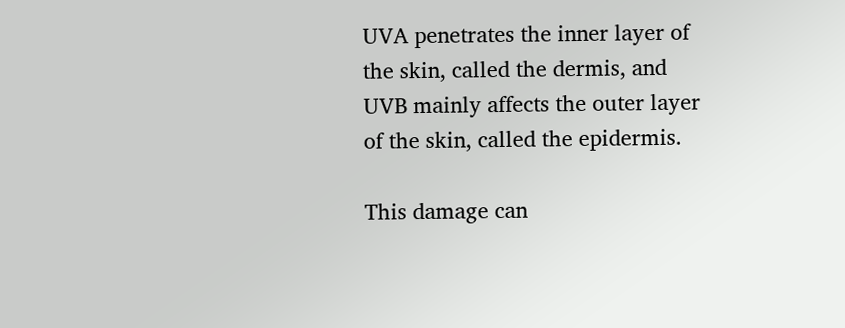UVA penetrates the inner layer of the skin, called the dermis, and UVB mainly affects the outer layer of the skin, called the epidermis.

This damage can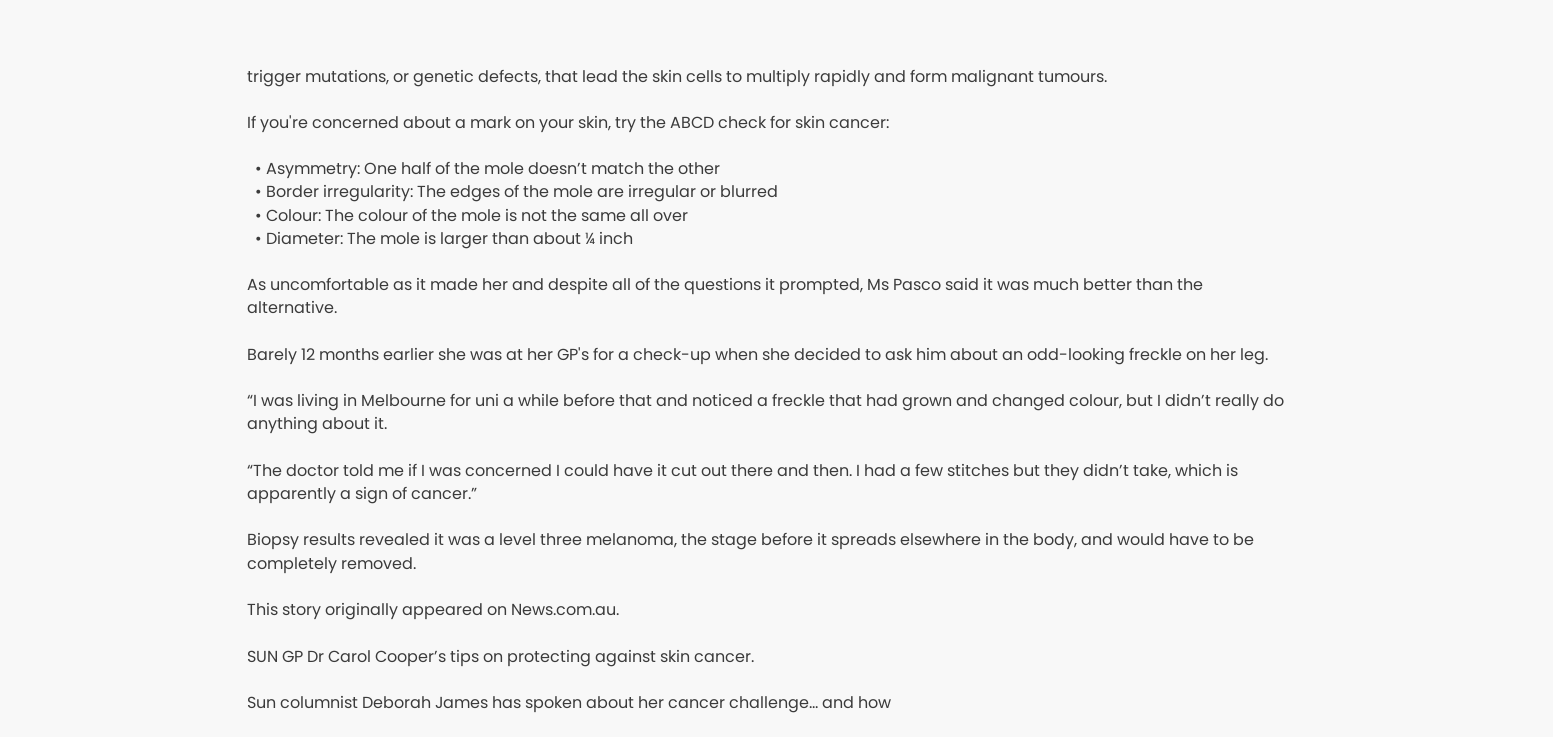trigger mutations, or genetic defects, that lead the skin cells to multiply rapidly and form malignant tumours.

If you're concerned about a mark on your skin, try the ABCD check for skin cancer:

  • Asymmetry: One half of the mole doesn’t match the other
  • Border irregularity: The edges of the mole are irregular or blurred
  • Colour: The colour of the mole is not the same all over
  • Diameter: The mole is larger than about ¼ inch

As uncomfortable as it made her and despite all of the questions it prompted, Ms Pasco said it was much better than the alternative.

Barely 12 months earlier she was at her GP's for a check-up when she decided to ask him about an odd-looking freckle on her leg.

“I was living in Melbourne for uni a while before that and noticed a freckle that had grown and changed colour, but I didn’t really do anything about it.

“The doctor told me if I was concerned I could have it cut out there and then. I had a few stitches but they didn’t take, which is apparently a sign of cancer.”

Biopsy results revealed it was a level three melanoma, the stage before it spreads elsewhere in the body, and would have to be completely removed.

This story originally appeared on News.com.au.

SUN GP Dr Carol Cooper’s tips on protecting against skin cancer.

Sun columnist Deborah James has spoken about her cancer challenge… and how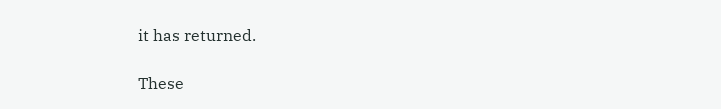it has returned.

These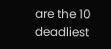are the 10 deadliest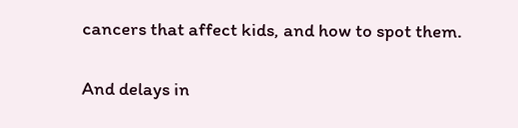cancers that affect kids, and how to spot them.

And delays in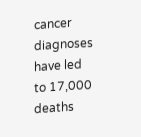cancer diagnoses have led to 17,000 deaths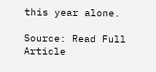this year alone.

Source: Read Full Article